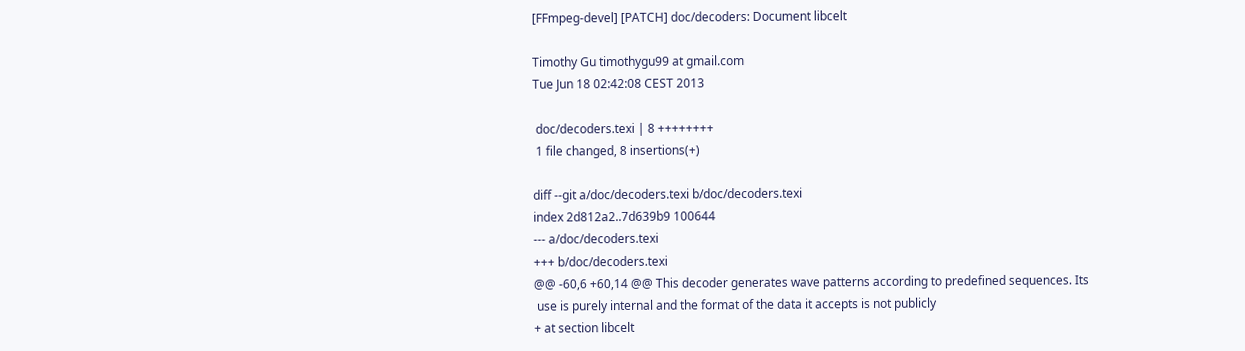[FFmpeg-devel] [PATCH] doc/decoders: Document libcelt

Timothy Gu timothygu99 at gmail.com
Tue Jun 18 02:42:08 CEST 2013

 doc/decoders.texi | 8 ++++++++
 1 file changed, 8 insertions(+)

diff --git a/doc/decoders.texi b/doc/decoders.texi
index 2d812a2..7d639b9 100644
--- a/doc/decoders.texi
+++ b/doc/decoders.texi
@@ -60,6 +60,14 @@ This decoder generates wave patterns according to predefined sequences. Its
 use is purely internal and the format of the data it accepts is not publicly
+ at section libcelt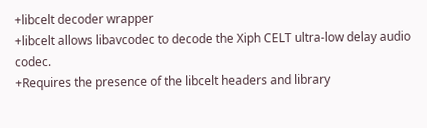+libcelt decoder wrapper
+libcelt allows libavcodec to decode the Xiph CELT ultra-low delay audio codec.
+Requires the presence of the libcelt headers and library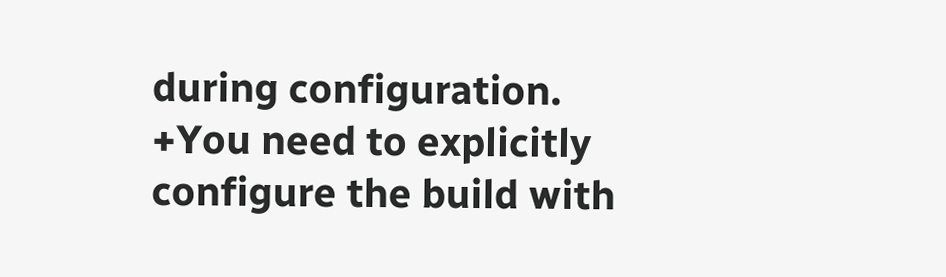during configuration.
+You need to explicitly configure the build with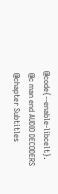@code{--enable-libcelt}.
 @c man end AUDIO DECODERS
 @chapter Subtitles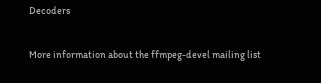Decoders

More information about the ffmpeg-devel mailing list